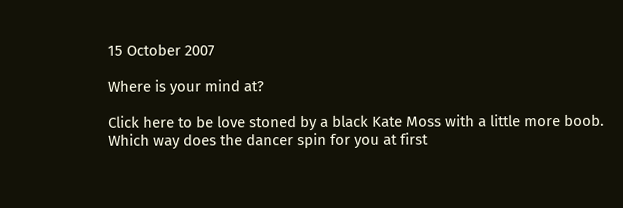15 October 2007

Where is your mind at?

Click here to be love stoned by a black Kate Moss with a little more boob. Which way does the dancer spin for you at first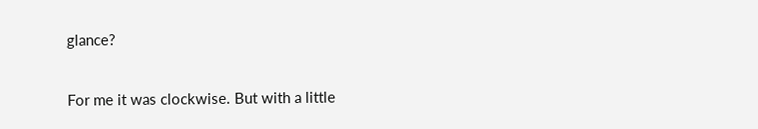glance?

For me it was clockwise. But with a little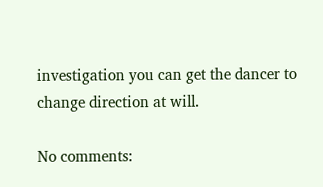investigation you can get the dancer to change direction at will.

No comments: